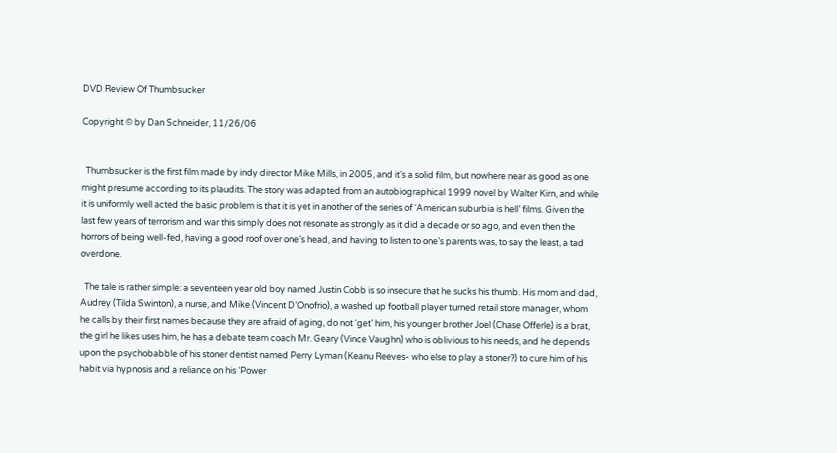DVD Review Of Thumbsucker

Copyright © by Dan Schneider, 11/26/06


  Thumbsucker is the first film made by indy director Mike Mills, in 2005, and it’s a solid film, but nowhere near as good as one might presume according to its plaudits. The story was adapted from an autobiographical 1999 novel by Walter Kirn, and while it is uniformly well acted the basic problem is that it is yet in another of the series of ‘American suburbia is hell’ films. Given the last few years of terrorism and war this simply does not resonate as strongly as it did a decade or so ago, and even then the horrors of being well-fed, having a good roof over one’s head, and having to listen to one’s parents was, to say the least, a tad overdone.

  The tale is rather simple: a seventeen year old boy named Justin Cobb is so insecure that he sucks his thumb. His mom and dad, Audrey (Tilda Swinton), a nurse, and Mike (Vincent D’Onofrio), a washed up football player turned retail store manager, whom he calls by their first names because they are afraid of aging, do not ‘get’ him, his younger brother Joel (Chase Offerle) is a brat, the girl he likes uses him, he has a debate team coach Mr. Geary (Vince Vaughn) who is oblivious to his needs, and he depends upon the psychobabble of his stoner dentist named Perry Lyman (Keanu Reeves- who else to play a stoner?) to cure him of his habit via hypnosis and a reliance on his ‘Power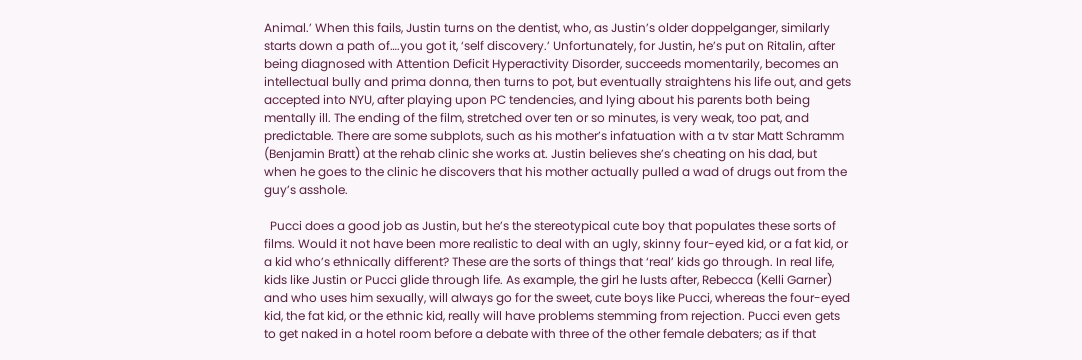Animal.’ When this fails, Justin turns on the dentist, who, as Justin’s older doppelganger, similarly starts down a path of….you got it, ‘self discovery.’ Unfortunately, for Justin, he’s put on Ritalin, after being diagnosed with Attention Deficit Hyperactivity Disorder, succeeds momentarily, becomes an intellectual bully and prima donna, then turns to pot, but eventually straightens his life out, and gets accepted into NYU, after playing upon PC tendencies, and lying about his parents both being mentally ill. The ending of the film, stretched over ten or so minutes, is very weak, too pat, and predictable. There are some subplots, such as his mother’s infatuation with a tv star Matt Schramm (Benjamin Bratt) at the rehab clinic she works at. Justin believes she’s cheating on his dad, but when he goes to the clinic he discovers that his mother actually pulled a wad of drugs out from the guy’s asshole.

  Pucci does a good job as Justin, but he’s the stereotypical cute boy that populates these sorts of films. Would it not have been more realistic to deal with an ugly, skinny four-eyed kid, or a fat kid, or a kid who’s ethnically different? These are the sorts of things that ‘real’ kids go through. In real life, kids like Justin or Pucci glide through life. As example, the girl he lusts after, Rebecca (Kelli Garner) and who uses him sexually, will always go for the sweet, cute boys like Pucci, whereas the four-eyed kid, the fat kid, or the ethnic kid, really will have problems stemming from rejection. Pucci even gets to get naked in a hotel room before a debate with three of the other female debaters; as if that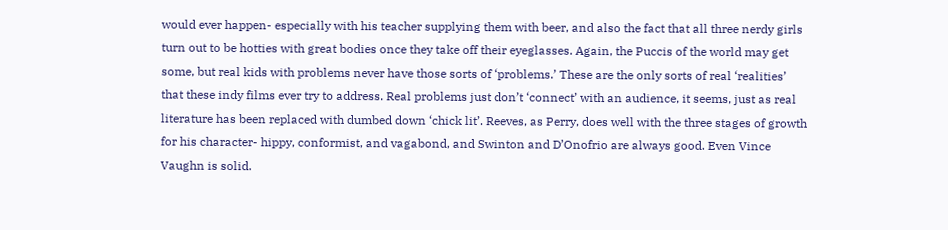would ever happen- especially with his teacher supplying them with beer, and also the fact that all three nerdy girls turn out to be hotties with great bodies once they take off their eyeglasses. Again, the Puccis of the world may get some, but real kids with problems never have those sorts of ‘problems.’ These are the only sorts of real ‘realities’ that these indy films ever try to address. Real problems just don’t ‘connect’ with an audience, it seems, just as real literature has been replaced with dumbed down ‘chick lit’. Reeves, as Perry, does well with the three stages of growth for his character- hippy, conformist, and vagabond, and Swinton and D’Onofrio are always good. Even Vince Vaughn is solid.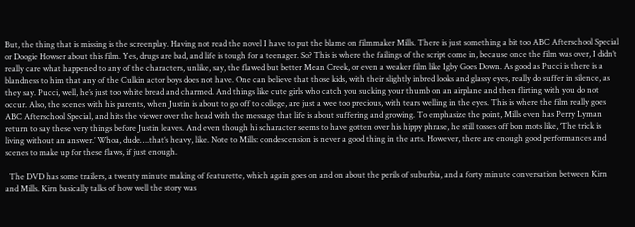But, the thing that is missing is the screenplay. Having not read the novel I have to put the blame on filmmaker Mills. There is just something a bit too ABC Afterschool Special or Doogie Howser about this film. Yes, drugs are bad, and life is tough for a teenager. So? This is where the failings of the script come in, because once the film was over, I didn’t really care what happened to any of the characters, unlike, say, the flawed but better Mean Creek, or even a weaker film like Igby Goes Down. As good as Pucci is there is a blandness to him that any of the Culkin actor boys does not have. One can believe that those kids, with their slightly inbred looks and glassy eyes, really do suffer in silence, as they say. Pucci, well, he’s just too white bread and charmed. And things like cute girls who catch you sucking your thumb on an airplane and then flirting with you do not occur. Also, the scenes with his parents, when Justin is about to go off to college, are just a wee too precious, with tears welling in the eyes. This is where the film really goes ABC Afterschool Special, and hits the viewer over the head with the message that life is about suffering and growing. To emphasize the point, Mills even has Perry Lyman return to say these very things before Justin leaves. And even though hi scharacter seems to have gotten over his hippy phrase, he still tosses off bon mots like, ‘The trick is living without an answer.’ Whoa, dude….that’s heavy, like. Note to Mills: condescension is never a good thing in the arts. However, there are enough good performances and scenes to make up for these flaws, if just enough.

  The DVD has some trailers, a twenty minute making of featurette, which again goes on and on about the perils of suburbia, and a forty minute conversation between Kirn and Mills. Kirn basically talks of how well the story was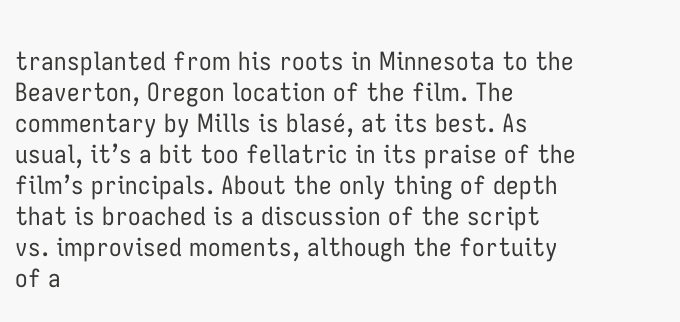transplanted from his roots in Minnesota to the Beaverton, Oregon location of the film. The commentary by Mills is blasé, at its best. As usual, it’s a bit too fellatric in its praise of the film’s principals. About the only thing of depth that is broached is a discussion of the script vs. improvised moments, although the fortuity of a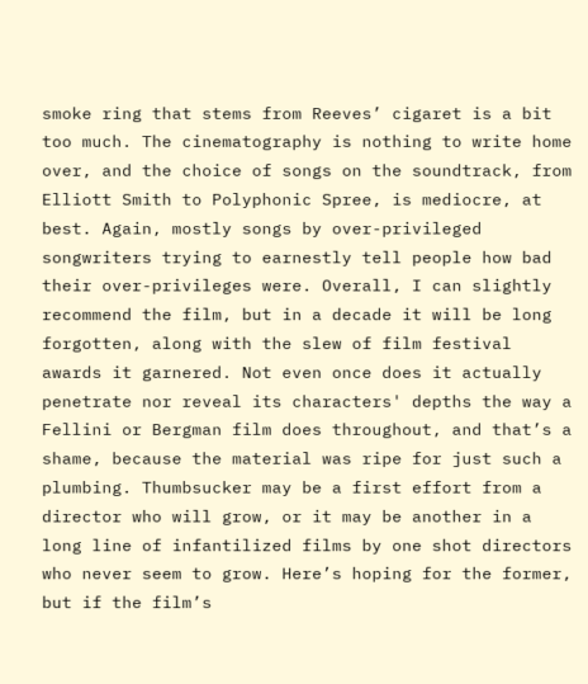smoke ring that stems from Reeves’ cigaret is a bit too much. The cinematography is nothing to write home over, and the choice of songs on the soundtrack, from Elliott Smith to Polyphonic Spree, is mediocre, at best. Again, mostly songs by over-privileged songwriters trying to earnestly tell people how bad their over-privileges were. Overall, I can slightly recommend the film, but in a decade it will be long forgotten, along with the slew of film festival awards it garnered. Not even once does it actually penetrate nor reveal its characters' depths the way a Fellini or Bergman film does throughout, and that’s a shame, because the material was ripe for just such a plumbing. Thumbsucker may be a first effort from a director who will grow, or it may be another in a long line of infantilized films by one shot directors who never seem to grow. Here’s hoping for the former, but if the film’s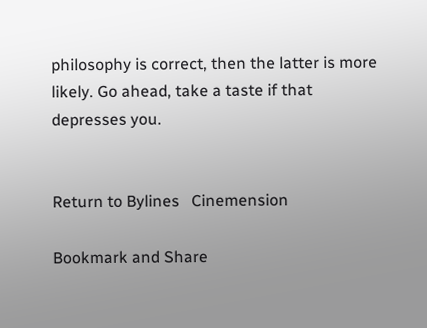philosophy is correct, then the latter is more likely. Go ahead, take a taste if that depresses you.


Return to Bylines   Cinemension

Bookmark and Share